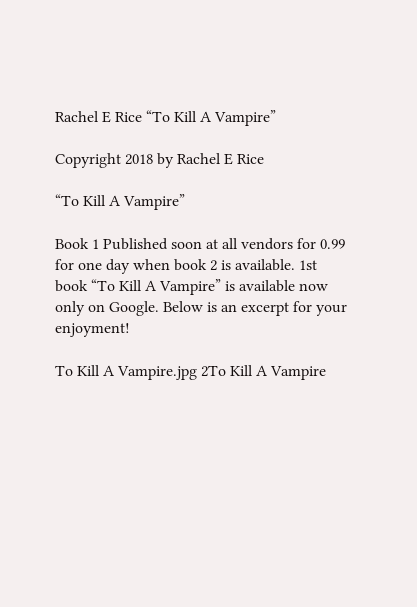Rachel E Rice “To Kill A Vampire”

Copyright 2018 by Rachel E Rice

“To Kill A Vampire”

Book 1 Published soon at all vendors for 0.99 for one day when book 2 is available. 1st book “To Kill A Vampire” is available now only on Google. Below is an excerpt for your enjoyment!

To Kill A Vampire.jpg 2To Kill A Vampire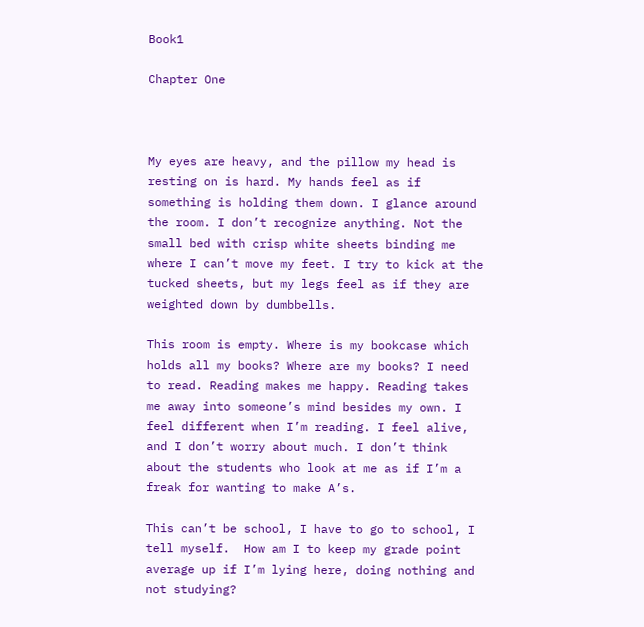Book1

Chapter One



My eyes are heavy, and the pillow my head is resting on is hard. My hands feel as if something is holding them down. I glance around the room. I don’t recognize anything. Not the small bed with crisp white sheets binding me where I can’t move my feet. I try to kick at the tucked sheets, but my legs feel as if they are weighted down by dumbbells.

This room is empty. Where is my bookcase which holds all my books? Where are my books? I need to read. Reading makes me happy. Reading takes me away into someone’s mind besides my own. I feel different when I’m reading. I feel alive, and I don’t worry about much. I don’t think about the students who look at me as if I’m a freak for wanting to make A’s.

This can’t be school, I have to go to school, I tell myself.  How am I to keep my grade point average up if I’m lying here, doing nothing and not studying?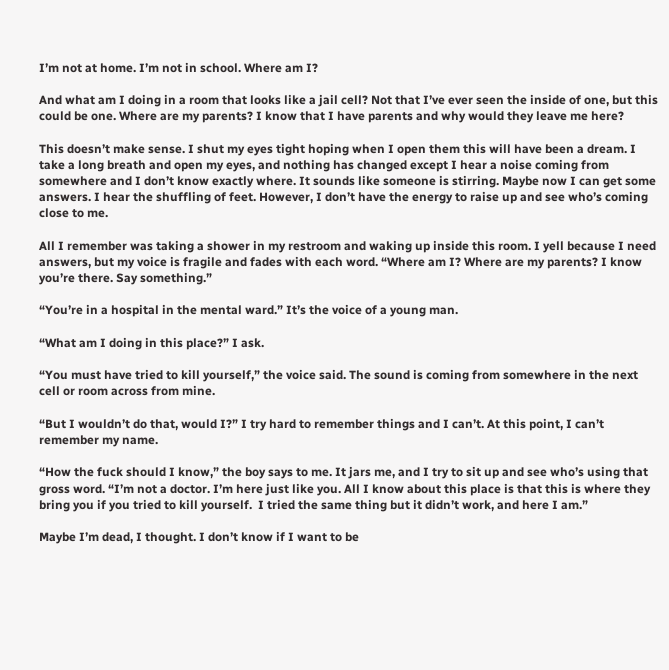I’m not at home. I’m not in school. Where am I?

And what am I doing in a room that looks like a jail cell? Not that I’ve ever seen the inside of one, but this could be one. Where are my parents? I know that I have parents and why would they leave me here?

This doesn’t make sense. I shut my eyes tight hoping when I open them this will have been a dream. I take a long breath and open my eyes, and nothing has changed except I hear a noise coming from somewhere and I don’t know exactly where. It sounds like someone is stirring. Maybe now I can get some answers. I hear the shuffling of feet. However, I don’t have the energy to raise up and see who’s coming close to me.

All I remember was taking a shower in my restroom and waking up inside this room. I yell because I need answers, but my voice is fragile and fades with each word. “Where am I? Where are my parents? I know you’re there. Say something.”

“You’re in a hospital in the mental ward.” It’s the voice of a young man.

“What am I doing in this place?” I ask.

“You must have tried to kill yourself,” the voice said. The sound is coming from somewhere in the next cell or room across from mine.

“But I wouldn’t do that, would I?” I try hard to remember things and I can’t. At this point, I can’t remember my name.

“How the fuck should I know,” the boy says to me. It jars me, and I try to sit up and see who’s using that gross word. “I’m not a doctor. I’m here just like you. All I know about this place is that this is where they bring you if you tried to kill yourself.  I tried the same thing but it didn’t work, and here I am.”

Maybe I’m dead, I thought. I don’t know if I want to be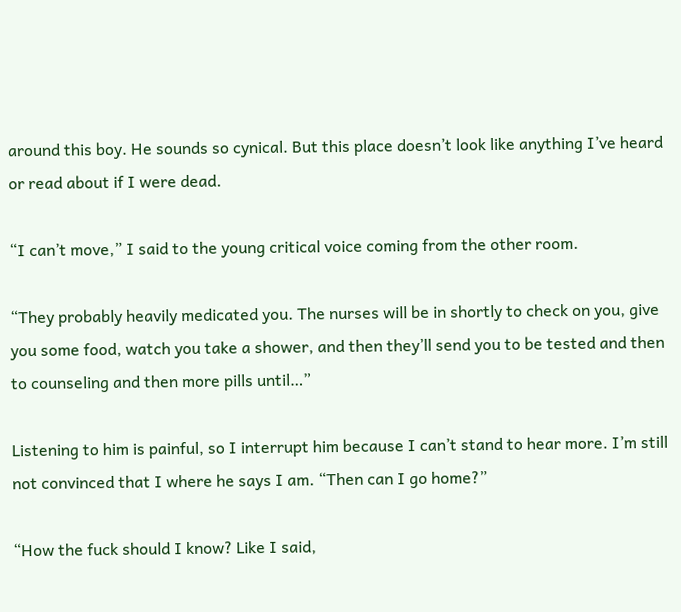around this boy. He sounds so cynical. But this place doesn’t look like anything I’ve heard or read about if I were dead.

“I can’t move,” I said to the young critical voice coming from the other room.

“They probably heavily medicated you. The nurses will be in shortly to check on you, give you some food, watch you take a shower, and then they’ll send you to be tested and then to counseling and then more pills until…”

Listening to him is painful, so I interrupt him because I can’t stand to hear more. I’m still not convinced that I where he says I am. “Then can I go home?”

“How the fuck should I know? Like I said,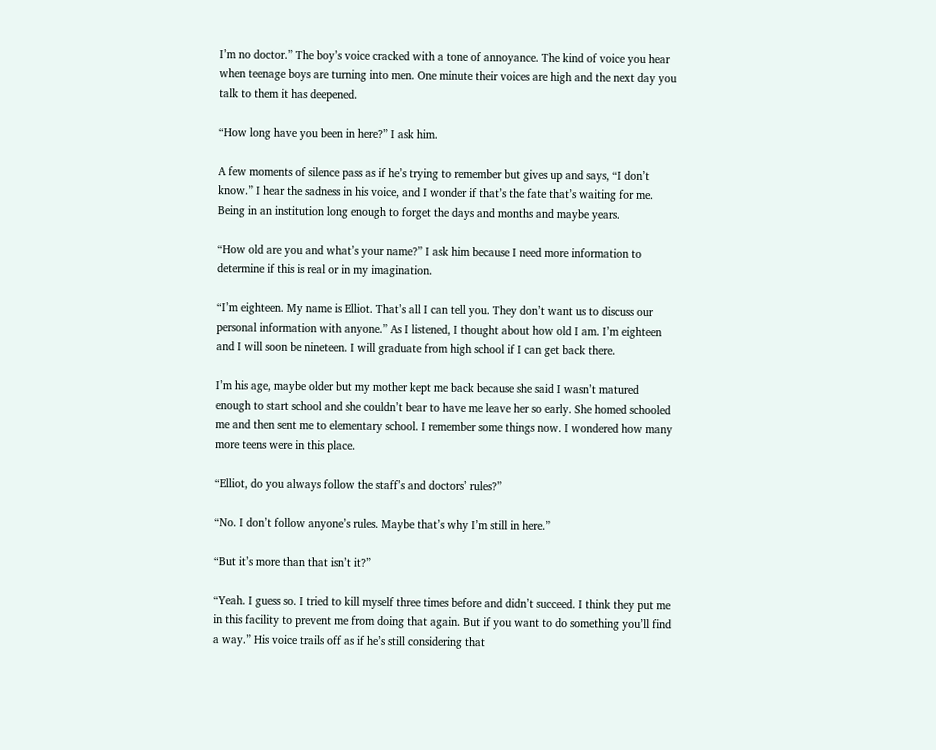I’m no doctor.” The boy’s voice cracked with a tone of annoyance. The kind of voice you hear when teenage boys are turning into men. One minute their voices are high and the next day you talk to them it has deepened.

“How long have you been in here?” I ask him.

A few moments of silence pass as if he’s trying to remember but gives up and says, “I don’t know.” I hear the sadness in his voice, and I wonder if that’s the fate that’s waiting for me. Being in an institution long enough to forget the days and months and maybe years.

“How old are you and what’s your name?” I ask him because I need more information to determine if this is real or in my imagination.

“I’m eighteen. My name is Elliot. That’s all I can tell you. They don’t want us to discuss our personal information with anyone.” As I listened, I thought about how old I am. I’m eighteen and I will soon be nineteen. I will graduate from high school if I can get back there.

I’m his age, maybe older but my mother kept me back because she said I wasn’t matured enough to start school and she couldn’t bear to have me leave her so early. She homed schooled me and then sent me to elementary school. I remember some things now. I wondered how many more teens were in this place.

“Elliot, do you always follow the staff’s and doctors’ rules?”

“No. I don’t follow anyone’s rules. Maybe that’s why I’m still in here.”

“But it’s more than that isn’t it?”

“Yeah. I guess so. I tried to kill myself three times before and didn’t succeed. I think they put me in this facility to prevent me from doing that again. But if you want to do something you’ll find a way.” His voice trails off as if he’s still considering that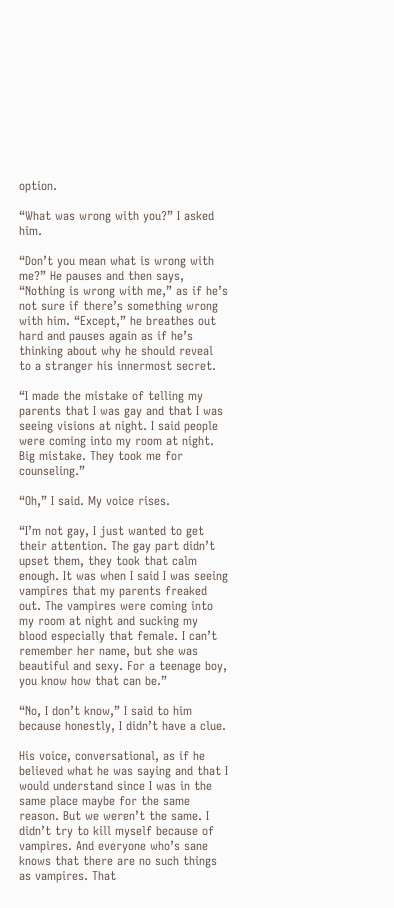option.

“What was wrong with you?” I asked him.

“Don’t you mean what is wrong with me?” He pauses and then says, “Nothing is wrong with me,” as if he’s not sure if there’s something wrong with him. “Except,” he breathes out hard and pauses again as if he’s thinking about why he should reveal to a stranger his innermost secret.

“I made the mistake of telling my parents that I was gay and that I was seeing visions at night. I said people were coming into my room at night. Big mistake. They took me for counseling.”

“Oh,” I said. My voice rises.

“I’m not gay, I just wanted to get their attention. The gay part didn’t upset them, they took that calm enough. It was when I said I was seeing vampires that my parents freaked out. The vampires were coming into my room at night and sucking my blood especially that female. I can’t remember her name, but she was beautiful and sexy. For a teenage boy, you know how that can be.”

“No, I don’t know,” I said to him because honestly, I didn’t have a clue.

His voice, conversational, as if he believed what he was saying and that I would understand since I was in the same place maybe for the same reason. But we weren’t the same. I didn’t try to kill myself because of vampires. And everyone who’s sane knows that there are no such things as vampires. That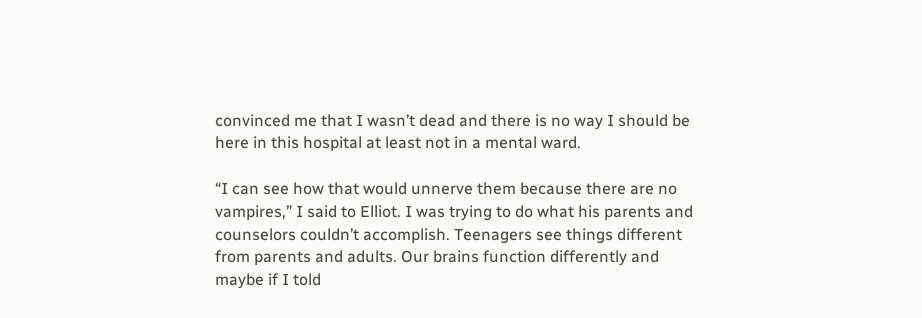convinced me that I wasn’t dead and there is no way I should be here in this hospital at least not in a mental ward.

“I can see how that would unnerve them because there are no vampires,” I said to Elliot. I was trying to do what his parents and counselors couldn’t accomplish. Teenagers see things different from parents and adults. Our brains function differently and maybe if I told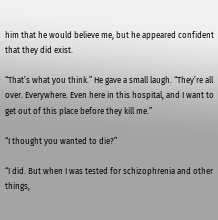him that he would believe me, but he appeared confident that they did exist.

“That’s what you think.” He gave a small laugh. “They’re all over. Everywhere. Even here in this hospital, and I want to get out of this place before they kill me.”

“I thought you wanted to die?”

“I did. But when I was tested for schizophrenia and other things,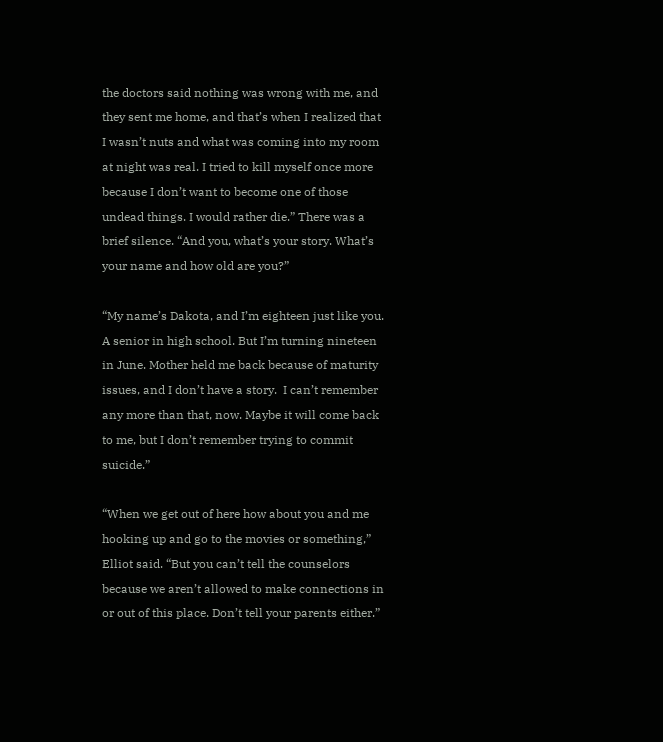the doctors said nothing was wrong with me, and they sent me home, and that’s when I realized that I wasn’t nuts and what was coming into my room at night was real. I tried to kill myself once more because I don’t want to become one of those undead things. I would rather die.” There was a brief silence. “And you, what’s your story. What’s your name and how old are you?”

“My name’s Dakota, and I’m eighteen just like you. A senior in high school. But I’m turning nineteen in June. Mother held me back because of maturity issues, and I don’t have a story.  I can’t remember any more than that, now. Maybe it will come back to me, but I don’t remember trying to commit suicide.”

“When we get out of here how about you and me hooking up and go to the movies or something,” Elliot said. “But you can’t tell the counselors because we aren’t allowed to make connections in or out of this place. Don’t tell your parents either.”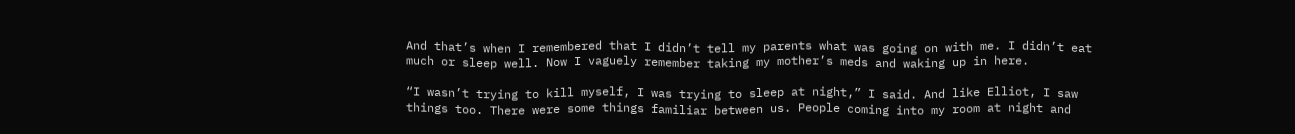And that’s when I remembered that I didn’t tell my parents what was going on with me. I didn’t eat much or sleep well. Now I vaguely remember taking my mother’s meds and waking up in here.

“I wasn’t trying to kill myself, I was trying to sleep at night,” I said. And like Elliot, I saw things too. There were some things familiar between us. People coming into my room at night and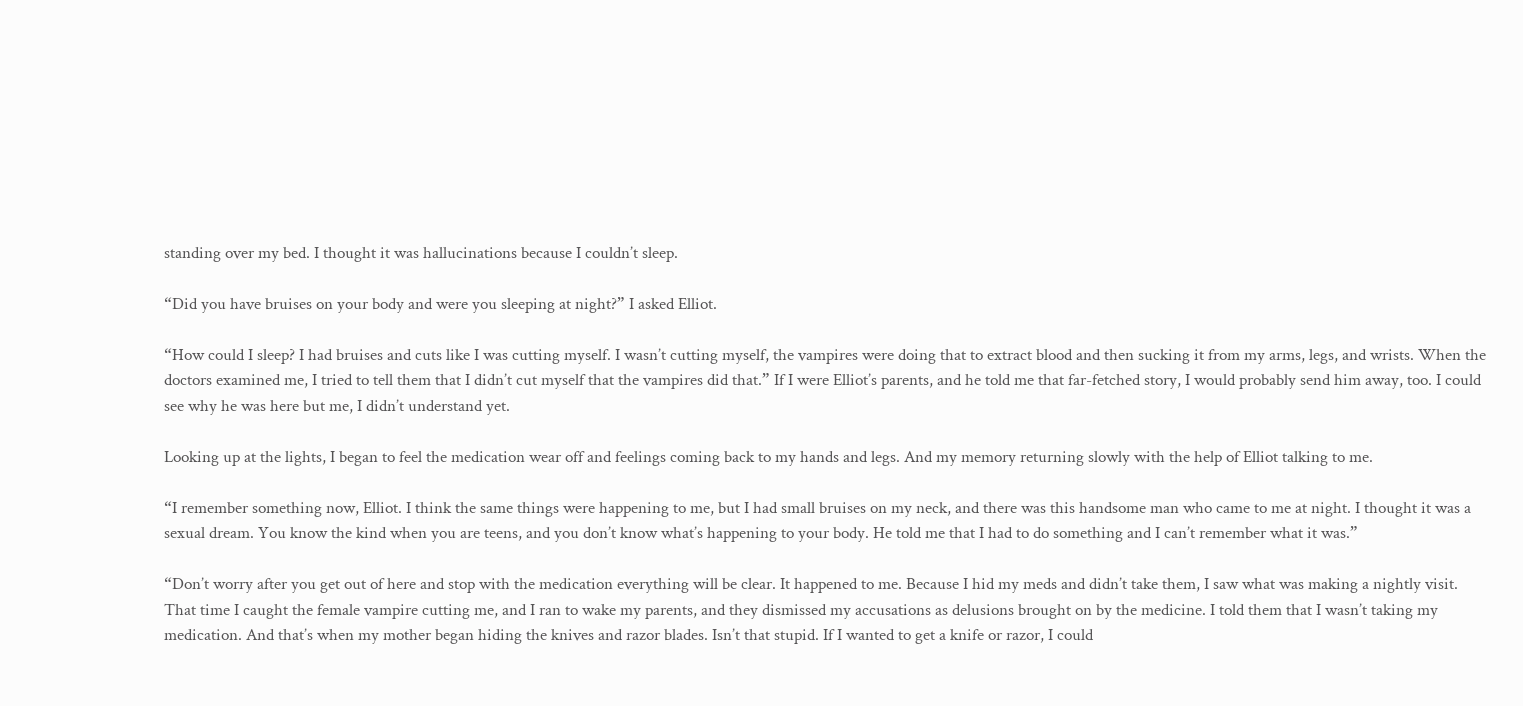standing over my bed. I thought it was hallucinations because I couldn’t sleep.

“Did you have bruises on your body and were you sleeping at night?” I asked Elliot.

“How could I sleep? I had bruises and cuts like I was cutting myself. I wasn’t cutting myself, the vampires were doing that to extract blood and then sucking it from my arms, legs, and wrists. When the doctors examined me, I tried to tell them that I didn’t cut myself that the vampires did that.” If I were Elliot’s parents, and he told me that far-fetched story, I would probably send him away, too. I could see why he was here but me, I didn’t understand yet.

Looking up at the lights, I began to feel the medication wear off and feelings coming back to my hands and legs. And my memory returning slowly with the help of Elliot talking to me.

“I remember something now, Elliot. I think the same things were happening to me, but I had small bruises on my neck, and there was this handsome man who came to me at night. I thought it was a sexual dream. You know the kind when you are teens, and you don’t know what’s happening to your body. He told me that I had to do something and I can’t remember what it was.”

“Don’t worry after you get out of here and stop with the medication everything will be clear. It happened to me. Because I hid my meds and didn’t take them, I saw what was making a nightly visit. That time I caught the female vampire cutting me, and I ran to wake my parents, and they dismissed my accusations as delusions brought on by the medicine. I told them that I wasn’t taking my medication. And that’s when my mother began hiding the knives and razor blades. Isn’t that stupid. If I wanted to get a knife or razor, I could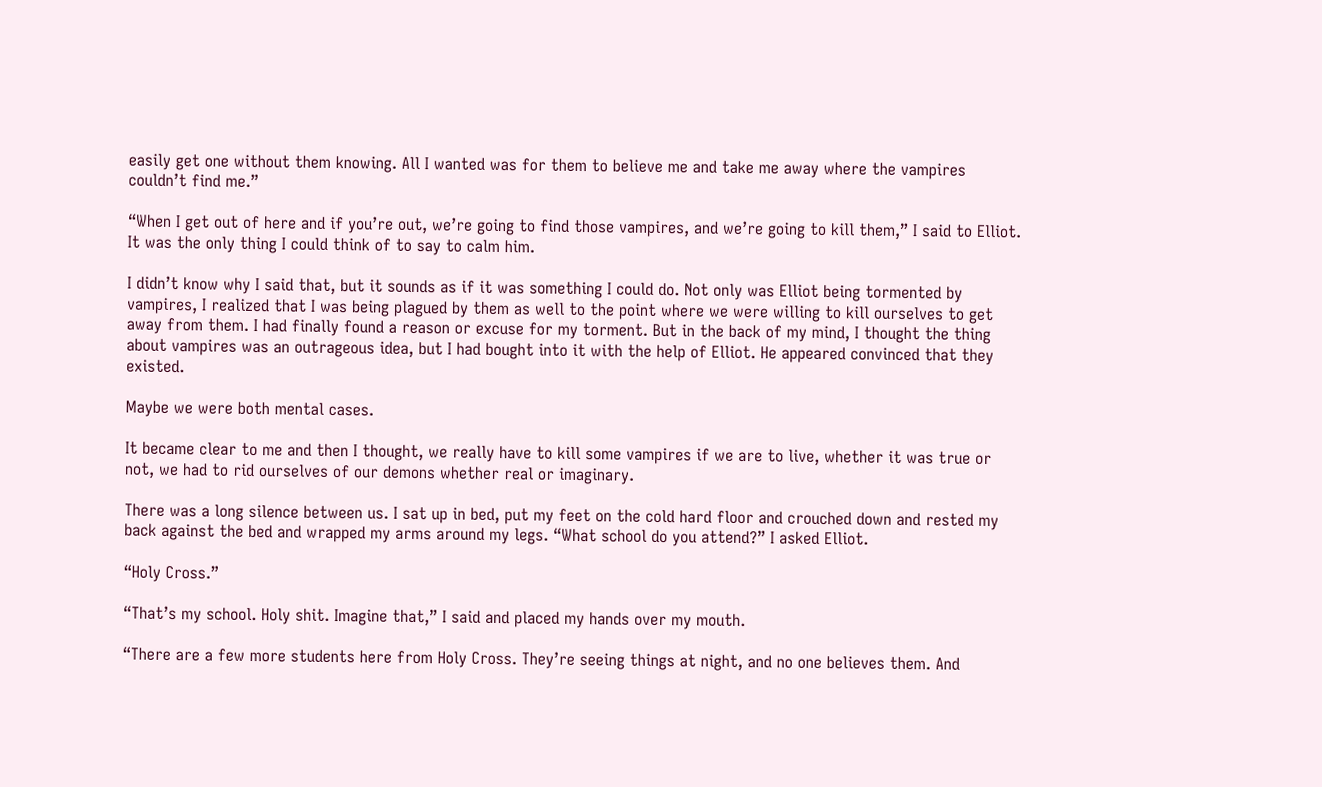easily get one without them knowing. All I wanted was for them to believe me and take me away where the vampires couldn’t find me.”

“When I get out of here and if you’re out, we’re going to find those vampires, and we’re going to kill them,” I said to Elliot. It was the only thing I could think of to say to calm him.

I didn’t know why I said that, but it sounds as if it was something I could do. Not only was Elliot being tormented by vampires, I realized that I was being plagued by them as well to the point where we were willing to kill ourselves to get away from them. I had finally found a reason or excuse for my torment. But in the back of my mind, I thought the thing about vampires was an outrageous idea, but I had bought into it with the help of Elliot. He appeared convinced that they existed.

Maybe we were both mental cases.

It became clear to me and then I thought, we really have to kill some vampires if we are to live, whether it was true or not, we had to rid ourselves of our demons whether real or imaginary.

There was a long silence between us. I sat up in bed, put my feet on the cold hard floor and crouched down and rested my back against the bed and wrapped my arms around my legs. “What school do you attend?” I asked Elliot.

“Holy Cross.”

“That’s my school. Holy shit. Imagine that,” I said and placed my hands over my mouth.

“There are a few more students here from Holy Cross. They’re seeing things at night, and no one believes them. And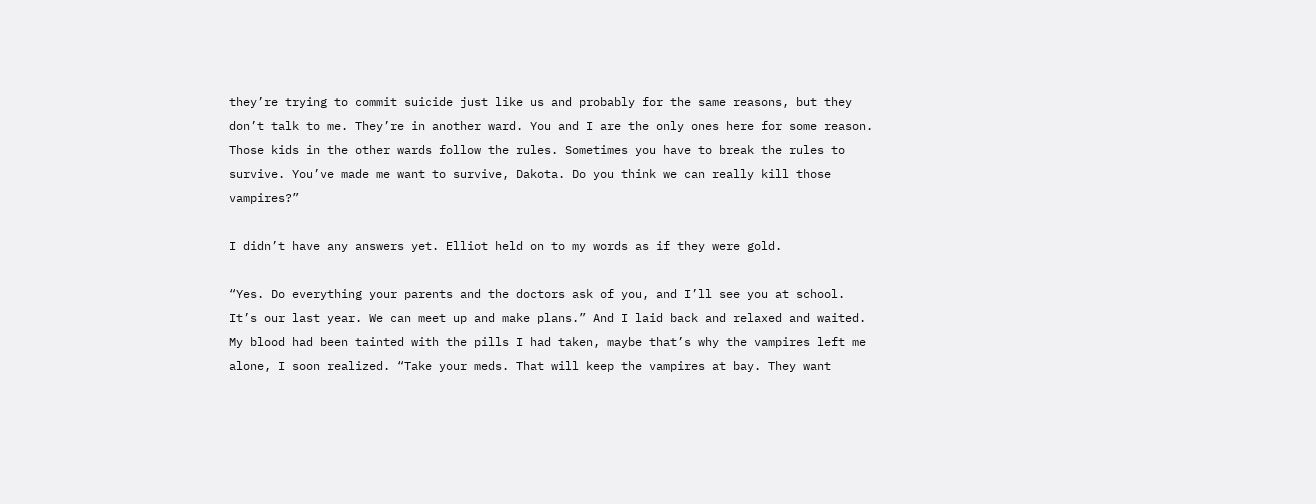they’re trying to commit suicide just like us and probably for the same reasons, but they don’t talk to me. They’re in another ward. You and I are the only ones here for some reason. Those kids in the other wards follow the rules. Sometimes you have to break the rules to survive. You’ve made me want to survive, Dakota. Do you think we can really kill those vampires?”

I didn’t have any answers yet. Elliot held on to my words as if they were gold.

“Yes. Do everything your parents and the doctors ask of you, and I’ll see you at school. It’s our last year. We can meet up and make plans.” And I laid back and relaxed and waited. My blood had been tainted with the pills I had taken, maybe that’s why the vampires left me alone, I soon realized. “Take your meds. That will keep the vampires at bay. They want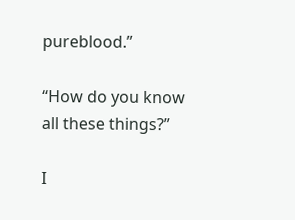pureblood.”

“How do you know all these things?”

I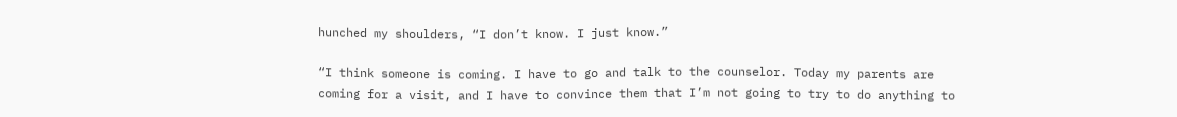hunched my shoulders, “I don’t know. I just know.”

“I think someone is coming. I have to go and talk to the counselor. Today my parents are coming for a visit, and I have to convince them that I’m not going to try to do anything to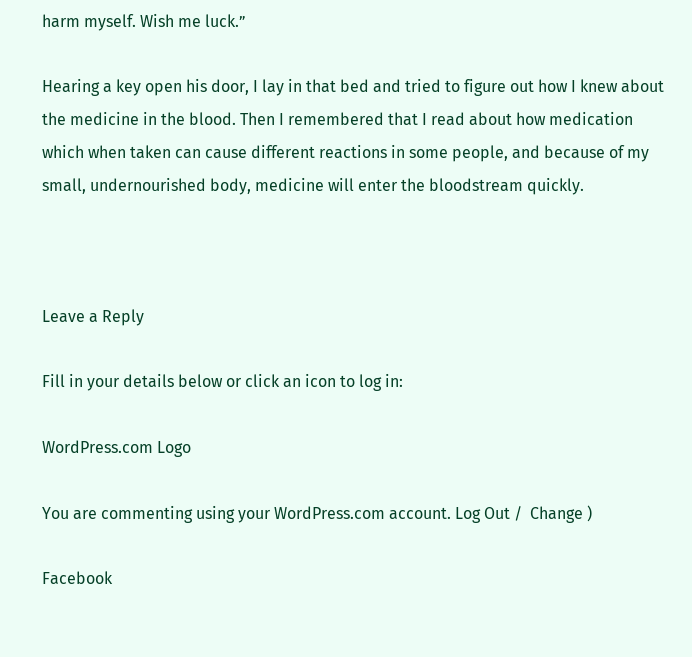harm myself. Wish me luck.”

Hearing a key open his door, I lay in that bed and tried to figure out how I knew about the medicine in the blood. Then I remembered that I read about how medication which when taken can cause different reactions in some people, and because of my small, undernourished body, medicine will enter the bloodstream quickly.



Leave a Reply

Fill in your details below or click an icon to log in:

WordPress.com Logo

You are commenting using your WordPress.com account. Log Out /  Change )

Facebook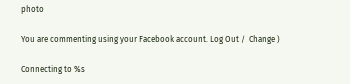photo

You are commenting using your Facebook account. Log Out /  Change )

Connecting to %s